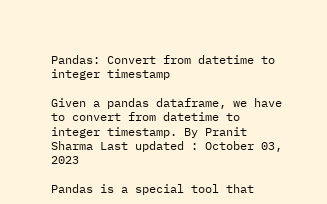Pandas: Convert from datetime to integer timestamp

Given a pandas dataframe, we have to convert from datetime to integer timestamp. By Pranit Sharma Last updated : October 03, 2023

Pandas is a special tool that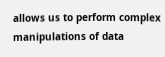allows us to perform complex manipulations of data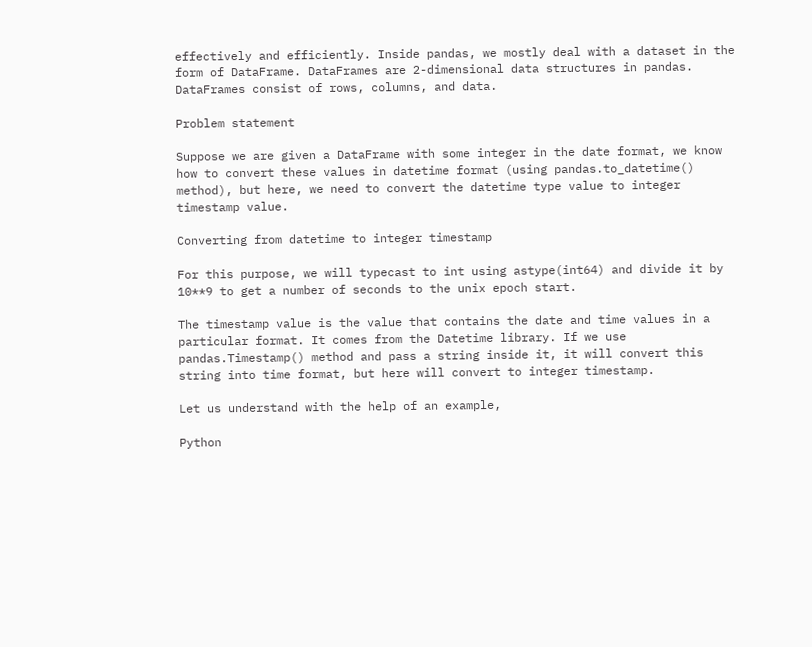effectively and efficiently. Inside pandas, we mostly deal with a dataset in the form of DataFrame. DataFrames are 2-dimensional data structures in pandas. DataFrames consist of rows, columns, and data.

Problem statement

Suppose we are given a DataFrame with some integer in the date format, we know how to convert these values in datetime format (using pandas.to_datetime() method), but here, we need to convert the datetime type value to integer timestamp value.

Converting from datetime to integer timestamp

For this purpose, we will typecast to int using astype(int64) and divide it by 10**9 to get a number of seconds to the unix epoch start.

The timestamp value is the value that contains the date and time values in a particular format. It comes from the Datetime library. If we use pandas.Timestamp() method and pass a string inside it, it will convert this string into time format, but here will convert to integer timestamp.

Let us understand with the help of an example,

Python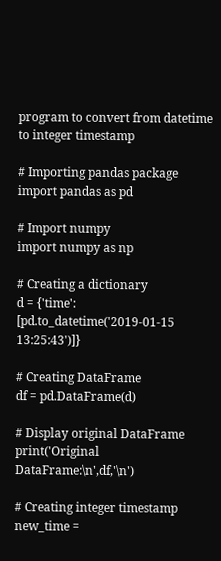program to convert from datetime to integer timestamp

# Importing pandas package
import pandas as pd

# Import numpy
import numpy as np

# Creating a dictionary
d = {'time': [pd.to_datetime('2019-01-15 13:25:43')]}

# Creating DataFrame
df = pd.DataFrame(d)

# Display original DataFrame
print('Original DataFrame:\n',df,'\n')

# Creating integer timestamp
new_time =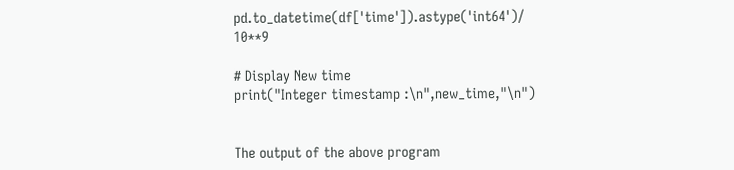pd.to_datetime(df['time']).astype('int64')/ 10**9

# Display New time
print("Integer timestamp :\n",new_time,"\n")


The output of the above program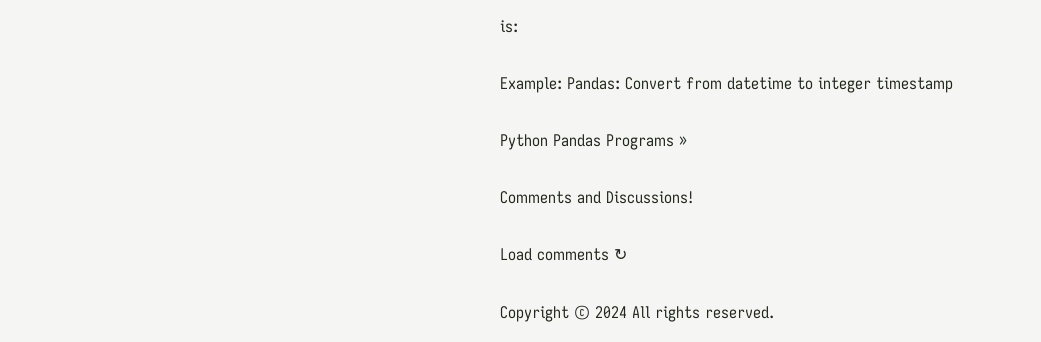is:

Example: Pandas: Convert from datetime to integer timestamp

Python Pandas Programs »

Comments and Discussions!

Load comments ↻

Copyright © 2024 All rights reserved.